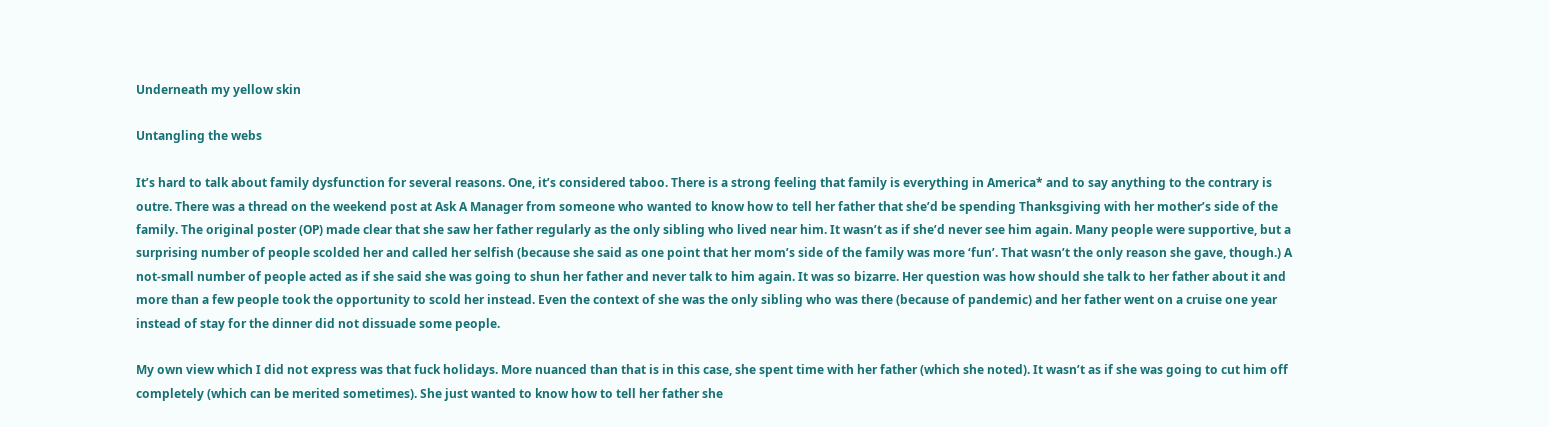Underneath my yellow skin

Untangling the webs

It’s hard to talk about family dysfunction for several reasons. One, it’s considered taboo. There is a strong feeling that family is everything in America* and to say anything to the contrary is outre. There was a thread on the weekend post at Ask A Manager from someone who wanted to know how to tell her father that she’d be spending Thanksgiving with her mother’s side of the family. The original poster (OP) made clear that she saw her father regularly as the only sibling who lived near him. It wasn’t as if she’d never see him again. Many people were supportive, but a surprising number of people scolded her and called her selfish (because she said as one point that her mom’s side of the family was more ‘fun’. That wasn’t the only reason she gave, though.) A not-small number of people acted as if she said she was going to shun her father and never talk to him again. It was so bizarre. Her question was how should she talk to her father about it and more than a few people took the opportunity to scold her instead. Even the context of she was the only sibling who was there (because of pandemic) and her father went on a cruise one year instead of stay for the dinner did not dissuade some people.

My own view which I did not express was that fuck holidays. More nuanced than that is in this case, she spent time with her father (which she noted). It wasn’t as if she was going to cut him off completely (which can be merited sometimes). She just wanted to know how to tell her father she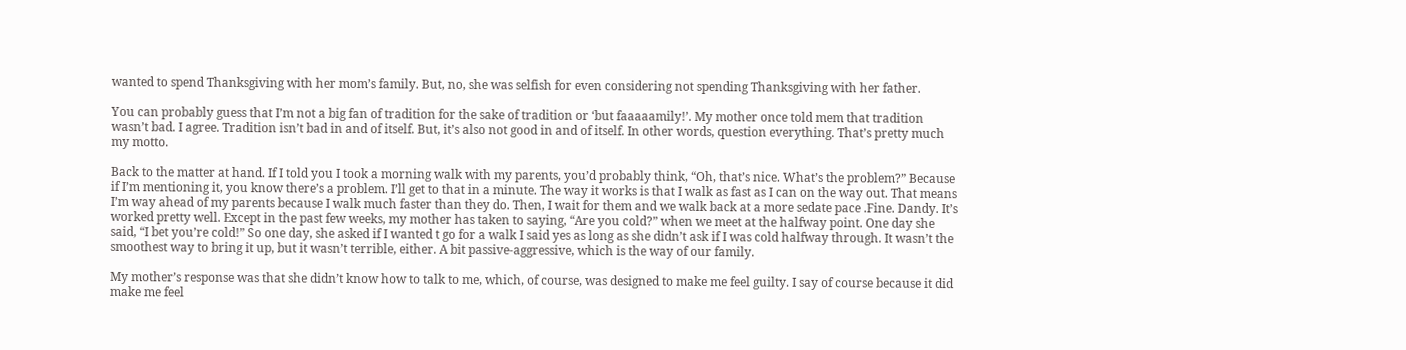wanted to spend Thanksgiving with her mom’s family. But, no, she was selfish for even considering not spending Thanksgiving with her father.

You can probably guess that I’m not a big fan of tradition for the sake of tradition or ‘but faaaaamily!’. My mother once told mem that tradition wasn’t bad. I agree. Tradition isn’t bad in and of itself. But, it’s also not good in and of itself. In other words, question everything. That’s pretty much my motto.

Back to the matter at hand. If I told you I took a morning walk with my parents, you’d probably think, “Oh, that’s nice. What’s the problem?” Because if I’m mentioning it, you know there’s a problem. I’ll get to that in a minute. The way it works is that I walk as fast as I can on the way out. That means I’m way ahead of my parents because I walk much faster than they do. Then, I wait for them and we walk back at a more sedate pace .Fine. Dandy. It’s worked pretty well. Except in the past few weeks, my mother has taken to saying, “Are you cold?” when we meet at the halfway point. One day she said, “I bet you’re cold!” So one day, she asked if I wanted t go for a walk I said yes as long as she didn’t ask if I was cold halfway through. It wasn’t the smoothest way to bring it up, but it wasn’t terrible, either. A bit passive-aggressive, which is the way of our family.

My mother’s response was that she didn’t know how to talk to me, which, of course, was designed to make me feel guilty. I say of course because it did make me feel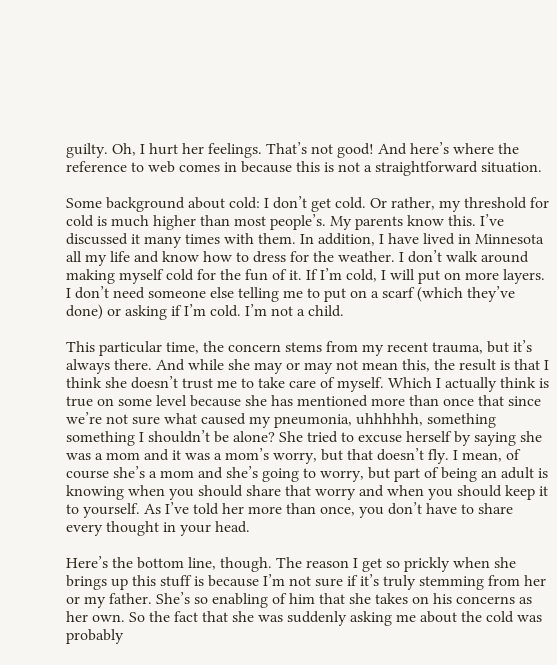guilty. Oh, I hurt her feelings. That’s not good! And here’s where the reference to web comes in because this is not a straightforward situation.

Some background about cold: I don’t get cold. Or rather, my threshold for cold is much higher than most people’s. My parents know this. I’ve discussed it many times with them. In addition, I have lived in Minnesota all my life and know how to dress for the weather. I don’t walk around making myself cold for the fun of it. If I’m cold, I will put on more layers. I don’t need someone else telling me to put on a scarf (which they’ve done) or asking if I’m cold. I’m not a child.

This particular time, the concern stems from my recent trauma, but it’s always there. And while she may or may not mean this, the result is that I think she doesn’t trust me to take care of myself. Which I actually think is true on some level because she has mentioned more than once that since we’re not sure what caused my pneumonia, uhhhhhh, something something I shouldn’t be alone? She tried to excuse herself by saying she was a mom and it was a mom’s worry, but that doesn’t fly. I mean, of course she’s a mom and she’s going to worry, but part of being an adult is knowing when you should share that worry and when you should keep it to yourself. As I’ve told her more than once, you don’t have to share every thought in your head.

Here’s the bottom line, though. The reason I get so prickly when she brings up this stuff is because I’m not sure if it’s truly stemming from her or my father. She’s so enabling of him that she takes on his concerns as her own. So the fact that she was suddenly asking me about the cold was probably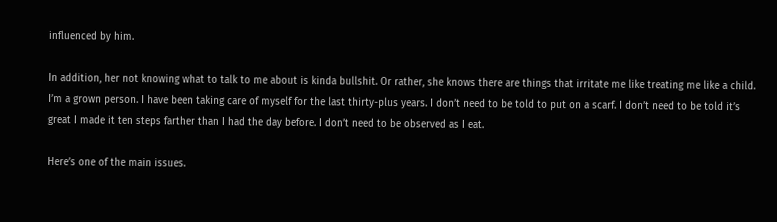influenced by him.

In addition, her not knowing what to talk to me about is kinda bullshit. Or rather, she knows there are things that irritate me like treating me like a child. I’m a grown person. I have been taking care of myself for the last thirty-plus years. I don’t need to be told to put on a scarf. I don’t need to be told it’s great I made it ten steps farther than I had the day before. I don’t need to be observed as I eat.

Here’s one of the main issues.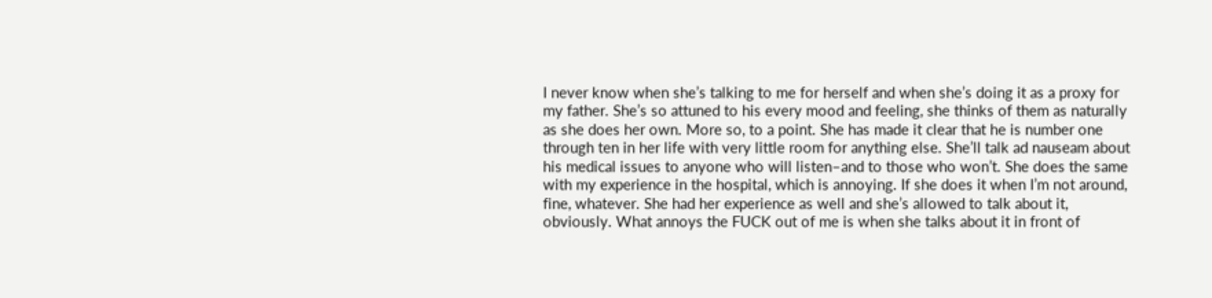I never know when she’s talking to me for herself and when she’s doing it as a proxy for my father. She’s so attuned to his every mood and feeling, she thinks of them as naturally as she does her own. More so, to a point. She has made it clear that he is number one through ten in her life with very little room for anything else. She’ll talk ad nauseam about his medical issues to anyone who will listen–and to those who won’t. She does the same with my experience in the hospital, which is annoying. If she does it when I’m not around, fine, whatever. She had her experience as well and she’s allowed to talk about it, obviously. What annoys the FUCK out of me is when she talks about it in front of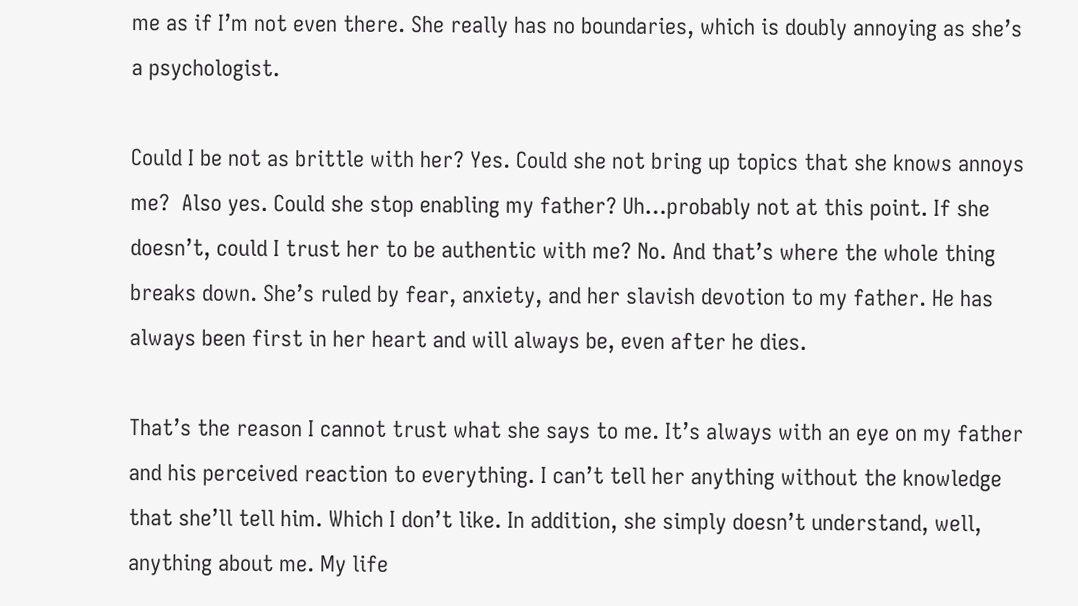me as if I’m not even there. She really has no boundaries, which is doubly annoying as she’s a psychologist.

Could I be not as brittle with her? Yes. Could she not bring up topics that she knows annoys me?  Also yes. Could she stop enabling my father? Uh…probably not at this point. If she doesn’t, could I trust her to be authentic with me? No. And that’s where the whole thing breaks down. She’s ruled by fear, anxiety, and her slavish devotion to my father. He has always been first in her heart and will always be, even after he dies.

That’s the reason I cannot trust what she says to me. It’s always with an eye on my father and his perceived reaction to everything. I can’t tell her anything without the knowledge that she’ll tell him. Which I don’t like. In addition, she simply doesn’t understand, well, anything about me. My life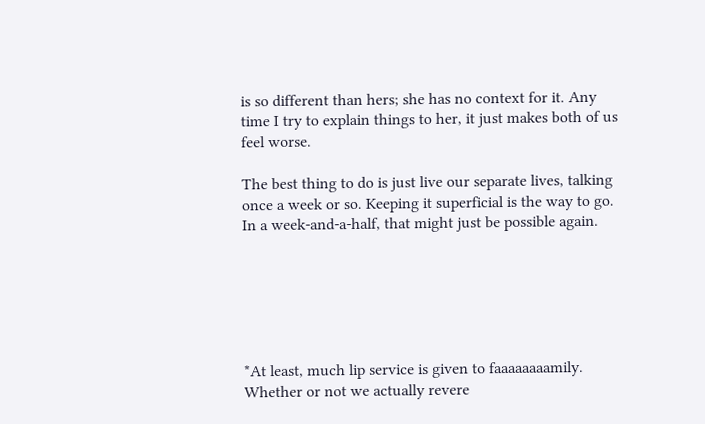is so different than hers; she has no context for it. Any time I try to explain things to her, it just makes both of us feel worse.

The best thing to do is just live our separate lives, talking once a week or so. Keeping it superficial is the way to go. In a week-and-a-half, that might just be possible again.






*At least, much lip service is given to faaaaaaaamily. Whether or not we actually revere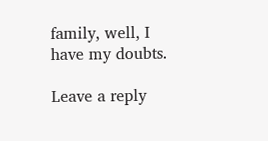family, well, I have my doubts.

Leave a reply